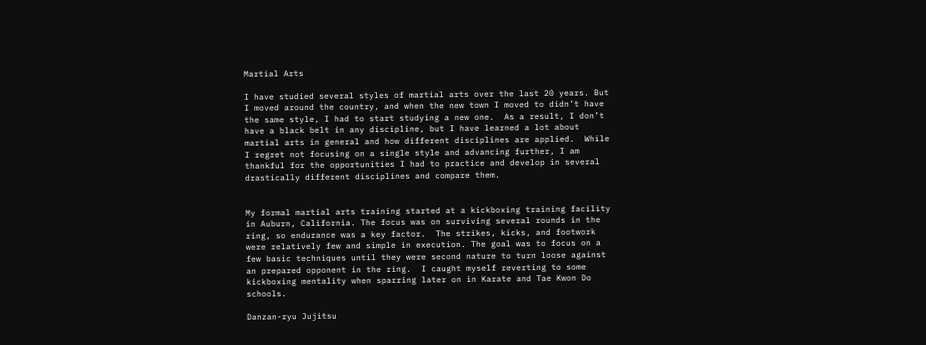Martial Arts

I have studied several styles of martial arts over the last 20 years. But I moved around the country, and when the new town I moved to didn’t have the same style, I had to start studying a new one.  As a result, I don’t have a black belt in any discipline, but I have learned a lot about martial arts in general and how different disciplines are applied.  While I regret not focusing on a single style and advancing further, I am thankful for the opportunities I had to practice and develop in several drastically different disciplines and compare them.


My formal martial arts training started at a kickboxing training facility in Auburn, California. The focus was on surviving several rounds in the ring, so endurance was a key factor.  The strikes, kicks, and footwork were relatively few and simple in execution. The goal was to focus on a few basic techniques until they were second nature to turn loose against an prepared opponent in the ring.  I caught myself reverting to some kickboxing mentality when sparring later on in Karate and Tae Kwon Do schools.

Danzan-ryu Jujitsu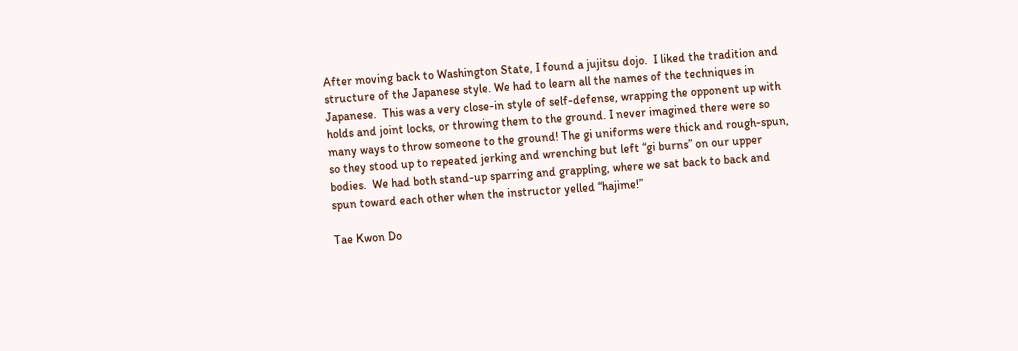After moving back to Washington State, I found a jujitsu dojo.  I liked the tradition and structure of the Japanese style. We had to learn all the names of the techniques in Japanese.  This was a very close-in style of self-defense, wrapping the opponent up with holds and joint locks, or throwing them to the ground. I never imagined there were so many ways to throw someone to the ground! The gi uniforms were thick and rough-spun, so they stood up to repeated jerking and wrenching but left “gi burns” on our upper bodies.  We had both stand-up sparring and grappling, where we sat back to back and spun toward each other when the instructor yelled “hajime!”

Tae Kwon Do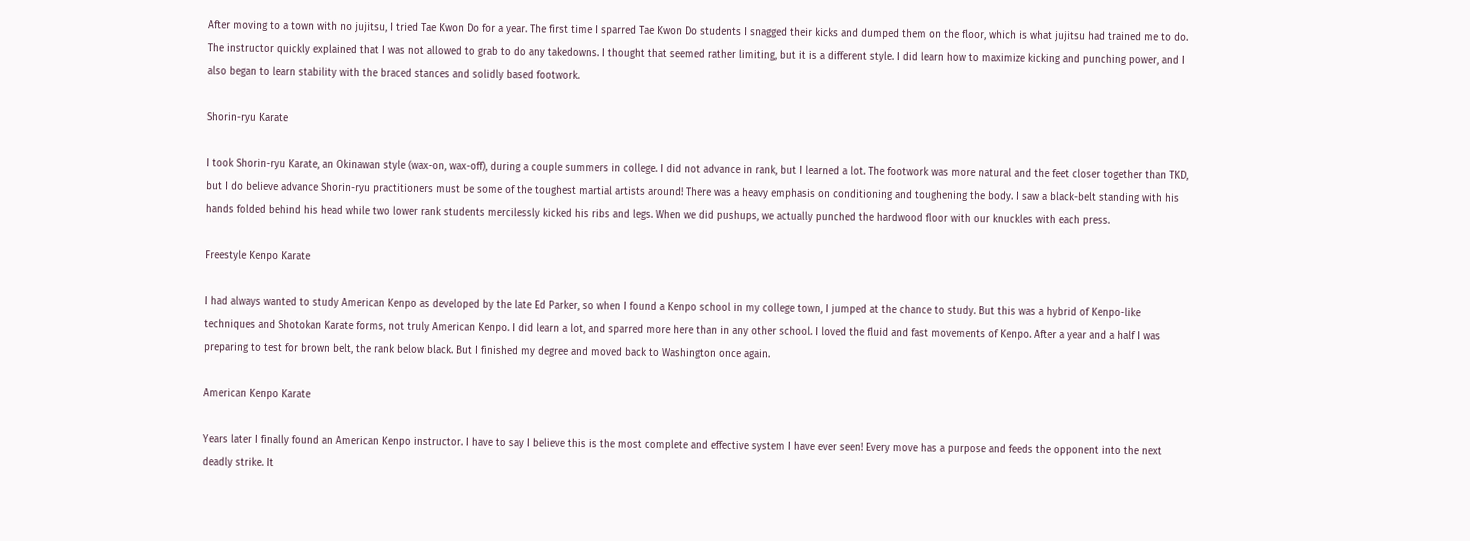After moving to a town with no jujitsu, I tried Tae Kwon Do for a year. The first time I sparred Tae Kwon Do students I snagged their kicks and dumped them on the floor, which is what jujitsu had trained me to do. The instructor quickly explained that I was not allowed to grab to do any takedowns. I thought that seemed rather limiting, but it is a different style. I did learn how to maximize kicking and punching power, and I also began to learn stability with the braced stances and solidly based footwork.

Shorin-ryu Karate

I took Shorin-ryu Karate, an Okinawan style (wax-on, wax-off), during a couple summers in college. I did not advance in rank, but I learned a lot. The footwork was more natural and the feet closer together than TKD, but I do believe advance Shorin-ryu practitioners must be some of the toughest martial artists around! There was a heavy emphasis on conditioning and toughening the body. I saw a black-belt standing with his hands folded behind his head while two lower rank students mercilessly kicked his ribs and legs. When we did pushups, we actually punched the hardwood floor with our knuckles with each press.

Freestyle Kenpo Karate

I had always wanted to study American Kenpo as developed by the late Ed Parker, so when I found a Kenpo school in my college town, I jumped at the chance to study. But this was a hybrid of Kenpo-like techniques and Shotokan Karate forms, not truly American Kenpo. I did learn a lot, and sparred more here than in any other school. I loved the fluid and fast movements of Kenpo. After a year and a half I was preparing to test for brown belt, the rank below black. But I finished my degree and moved back to Washington once again.

American Kenpo Karate

Years later I finally found an American Kenpo instructor. I have to say I believe this is the most complete and effective system I have ever seen! Every move has a purpose and feeds the opponent into the next deadly strike. It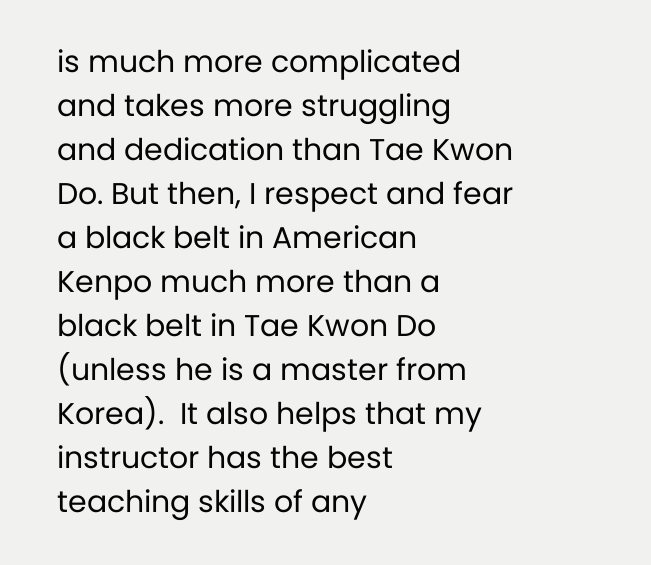is much more complicated and takes more struggling and dedication than Tae Kwon Do. But then, I respect and fear a black belt in American Kenpo much more than a black belt in Tae Kwon Do (unless he is a master from Korea).  It also helps that my instructor has the best teaching skills of any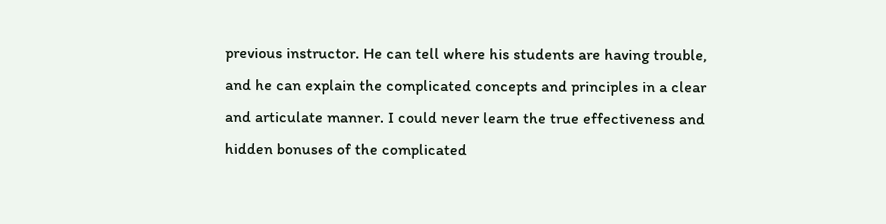previous instructor. He can tell where his students are having trouble, and he can explain the complicated concepts and principles in a clear and articulate manner. I could never learn the true effectiveness and hidden bonuses of the complicated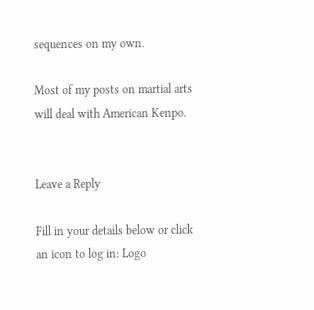sequences on my own.

Most of my posts on martial arts will deal with American Kenpo.


Leave a Reply

Fill in your details below or click an icon to log in: Logo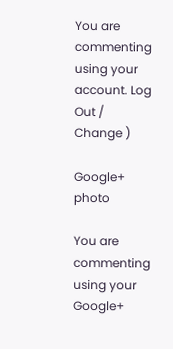You are commenting using your account. Log Out /  Change )

Google+ photo

You are commenting using your Google+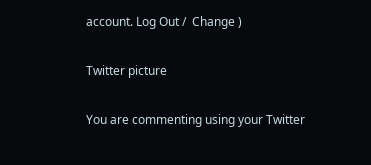account. Log Out /  Change )

Twitter picture

You are commenting using your Twitter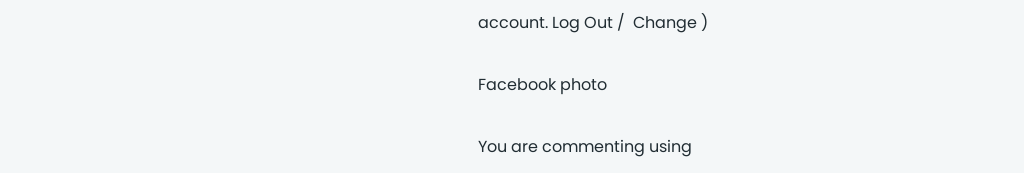account. Log Out /  Change )

Facebook photo

You are commenting using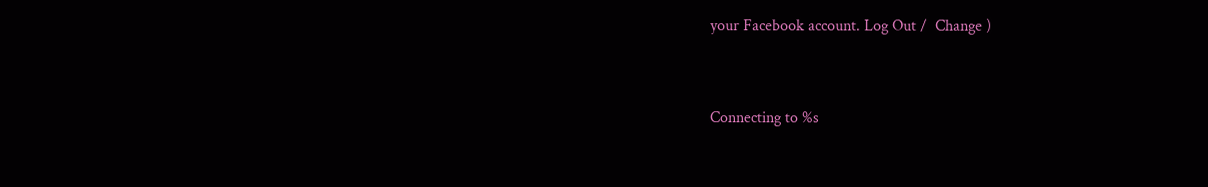your Facebook account. Log Out /  Change )


Connecting to %s